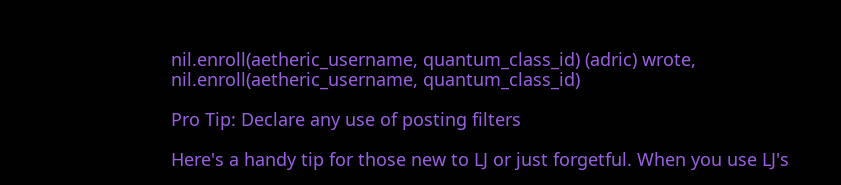nil.enroll(aetheric_username, quantum_class_id) (adric) wrote,
nil.enroll(aetheric_username, quantum_class_id)

Pro Tip: Declare any use of posting filters

Here's a handy tip for those new to LJ or just forgetful. When you use LJ's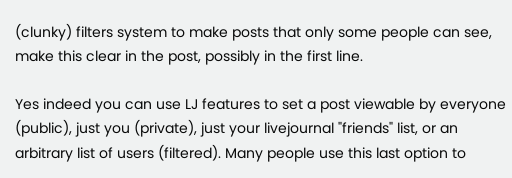(clunky) filters system to make posts that only some people can see, make this clear in the post, possibly in the first line.

Yes indeed you can use LJ features to set a post viewable by everyone (public), just you (private), just your livejournal "friends" list, or an arbitrary list of users (filtered). Many people use this last option to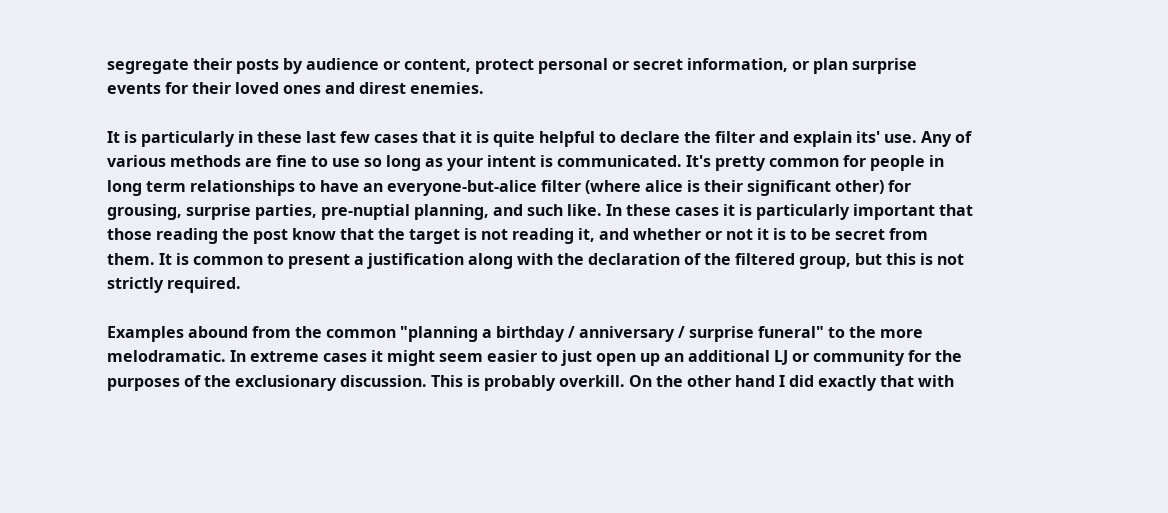segregate their posts by audience or content, protect personal or secret information, or plan surprise events for their loved ones and direst enemies.

It is particularly in these last few cases that it is quite helpful to declare the filter and explain its' use. Any of various methods are fine to use so long as your intent is communicated. It's pretty common for people in long term relationships to have an everyone-but-alice filter (where alice is their significant other) for grousing, surprise parties, pre-nuptial planning, and such like. In these cases it is particularly important that those reading the post know that the target is not reading it, and whether or not it is to be secret from them. It is common to present a justification along with the declaration of the filtered group, but this is not strictly required.

Examples abound from the common "planning a birthday / anniversary / surprise funeral" to the more melodramatic. In extreme cases it might seem easier to just open up an additional LJ or community for the purposes of the exclusionary discussion. This is probably overkill. On the other hand I did exactly that with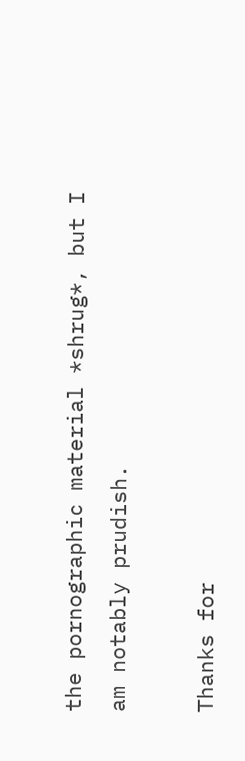the pornographic material *shrug*, but I am notably prudish.

Thanks for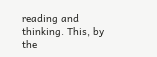reading and thinking. This, by the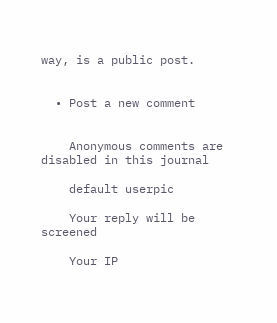way, is a public post.


  • Post a new comment


    Anonymous comments are disabled in this journal

    default userpic

    Your reply will be screened

    Your IP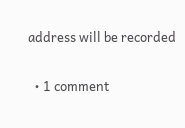address will be recorded

  • 1 comment